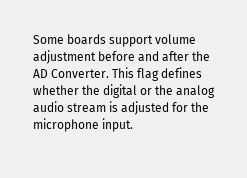Some boards support volume adjustment before and after the AD Converter. This flag defines whether the digital or the analog audio stream is adjusted for the microphone input.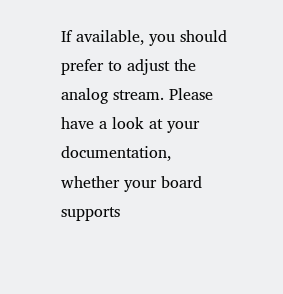If available, you should prefer to adjust the analog stream. Please have a look at your documentation, whether your board supports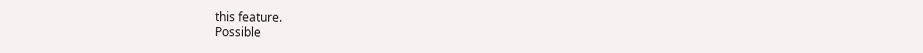this feature.
Possible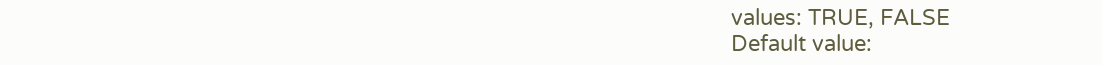values: TRUE, FALSE
Default value: